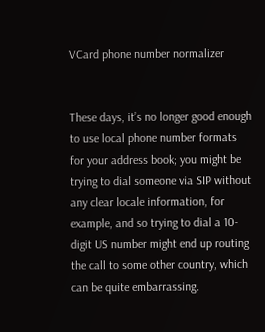VCard phone number normalizer


These days, it’s no longer good enough to use local phone number formats for your address book; you might be trying to dial someone via SIP without any clear locale information, for example, and so trying to dial a 10-digit US number might end up routing the call to some other country, which can be quite embarrassing.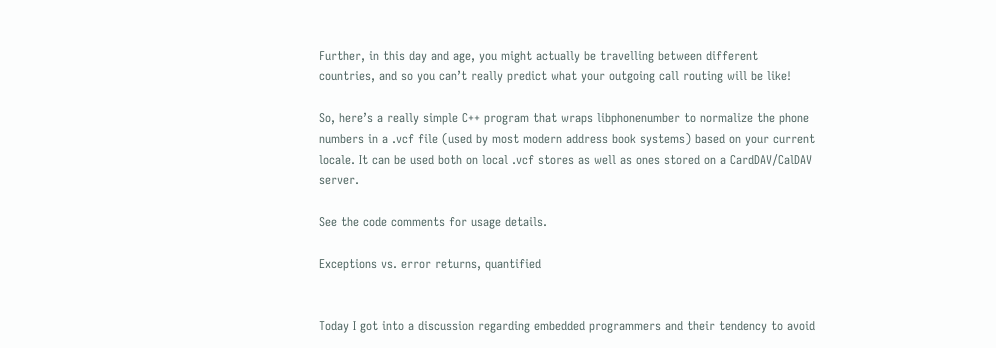Further, in this day and age, you might actually be travelling between different countries, and so you can’t really predict what your outgoing call routing will be like!

So, here’s a really simple C++ program that wraps libphonenumber to normalize the phone numbers in a .vcf file (used by most modern address book systems) based on your current locale. It can be used both on local .vcf stores as well as ones stored on a CardDAV/CalDAV server.

See the code comments for usage details.

Exceptions vs. error returns, quantified


Today I got into a discussion regarding embedded programmers and their tendency to avoid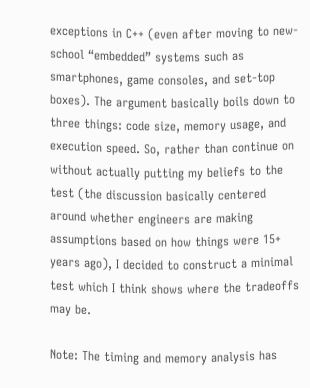exceptions in C++ (even after moving to new-school “embedded” systems such as smartphones, game consoles, and set-top boxes). The argument basically boils down to three things: code size, memory usage, and execution speed. So, rather than continue on without actually putting my beliefs to the test (the discussion basically centered around whether engineers are making assumptions based on how things were 15+ years ago), I decided to construct a minimal test which I think shows where the tradeoffs may be.

Note: The timing and memory analysis has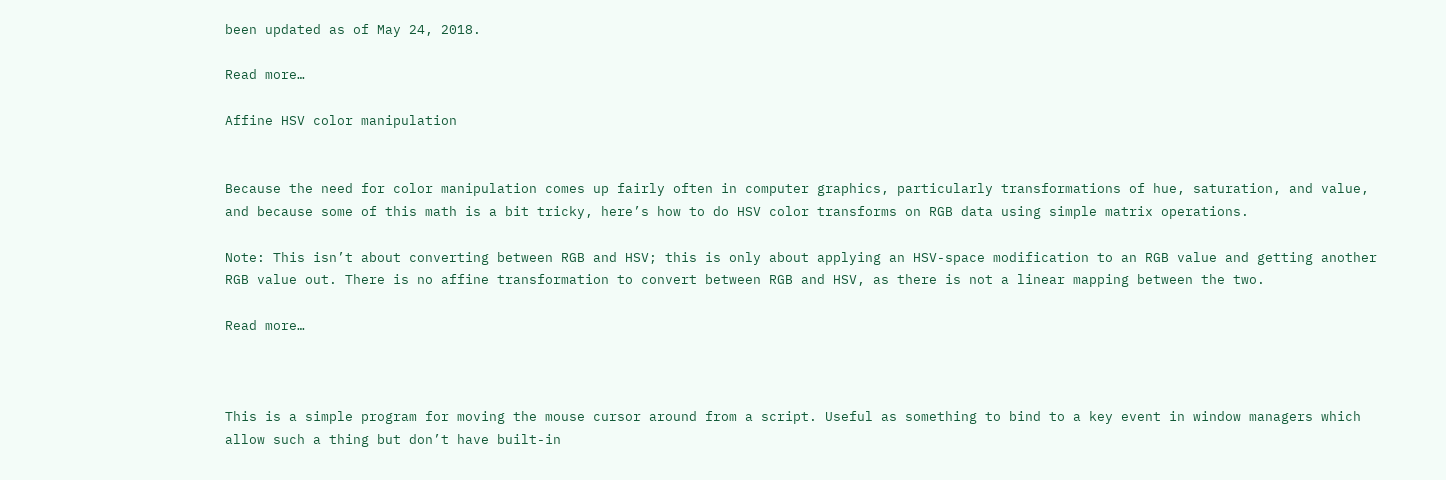been updated as of May 24, 2018.

Read more…

Affine HSV color manipulation


Because the need for color manipulation comes up fairly often in computer graphics, particularly transformations of hue, saturation, and value, and because some of this math is a bit tricky, here’s how to do HSV color transforms on RGB data using simple matrix operations.

Note: This isn’t about converting between RGB and HSV; this is only about applying an HSV-space modification to an RGB value and getting another RGB value out. There is no affine transformation to convert between RGB and HSV, as there is not a linear mapping between the two.

Read more…



This is a simple program for moving the mouse cursor around from a script. Useful as something to bind to a key event in window managers which allow such a thing but don’t have built-in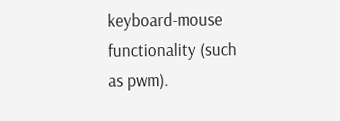keyboard-mouse functionality (such as pwm).